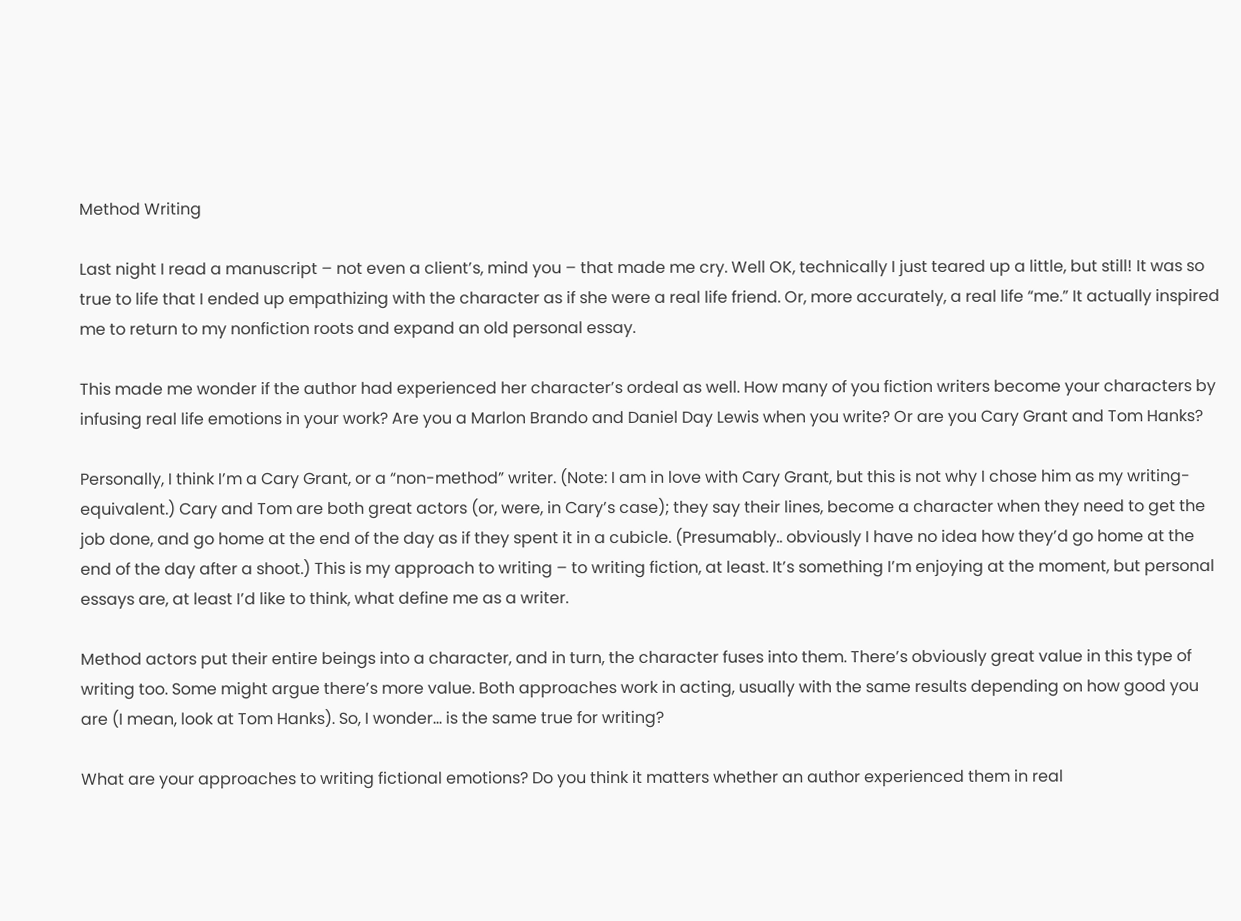Method Writing

Last night I read a manuscript – not even a client’s, mind you – that made me cry. Well OK, technically I just teared up a little, but still! It was so true to life that I ended up empathizing with the character as if she were a real life friend. Or, more accurately, a real life “me.” It actually inspired me to return to my nonfiction roots and expand an old personal essay.

This made me wonder if the author had experienced her character’s ordeal as well. How many of you fiction writers become your characters by infusing real life emotions in your work? Are you a Marlon Brando and Daniel Day Lewis when you write? Or are you Cary Grant and Tom Hanks?

Personally, I think I’m a Cary Grant, or a “non-method” writer. (Note: I am in love with Cary Grant, but this is not why I chose him as my writing-equivalent.) Cary and Tom are both great actors (or, were, in Cary’s case); they say their lines, become a character when they need to get the job done, and go home at the end of the day as if they spent it in a cubicle. (Presumably.. obviously I have no idea how they’d go home at the end of the day after a shoot.) This is my approach to writing – to writing fiction, at least. It’s something I’m enjoying at the moment, but personal essays are, at least I’d like to think, what define me as a writer.

Method actors put their entire beings into a character, and in turn, the character fuses into them. There’s obviously great value in this type of writing too. Some might argue there’s more value. Both approaches work in acting, usually with the same results depending on how good you are (I mean, look at Tom Hanks). So, I wonder… is the same true for writing?

What are your approaches to writing fictional emotions? Do you think it matters whether an author experienced them in real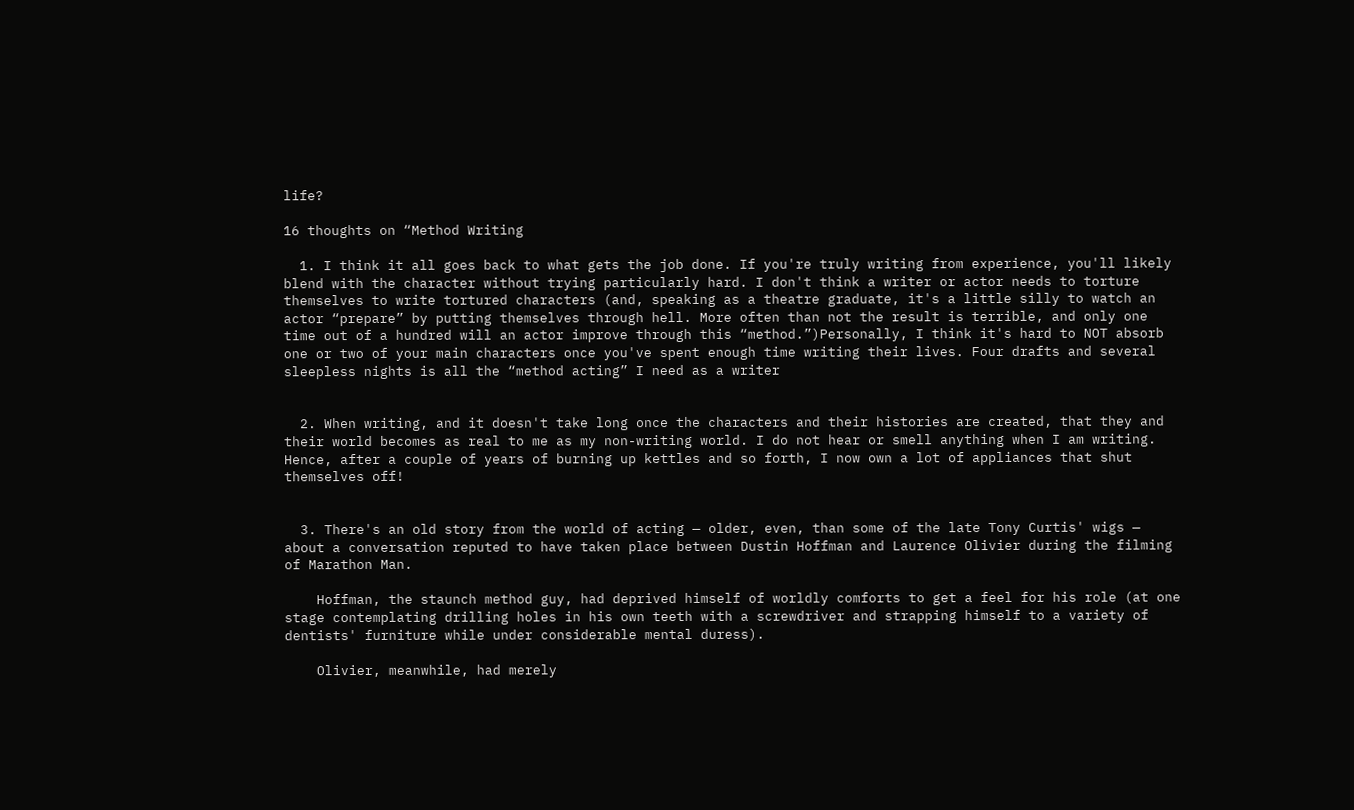life?

16 thoughts on “Method Writing

  1. I think it all goes back to what gets the job done. If you're truly writing from experience, you'll likely blend with the character without trying particularly hard. I don't think a writer or actor needs to torture themselves to write tortured characters (and, speaking as a theatre graduate, it's a little silly to watch an actor “prepare” by putting themselves through hell. More often than not the result is terrible, and only one time out of a hundred will an actor improve through this “method.”)Personally, I think it's hard to NOT absorb one or two of your main characters once you've spent enough time writing their lives. Four drafts and several sleepless nights is all the “method acting” I need as a writer


  2. When writing, and it doesn't take long once the characters and their histories are created, that they and their world becomes as real to me as my non-writing world. I do not hear or smell anything when I am writing. Hence, after a couple of years of burning up kettles and so forth, I now own a lot of appliances that shut themselves off!


  3. There's an old story from the world of acting — older, even, than some of the late Tony Curtis' wigs — about a conversation reputed to have taken place between Dustin Hoffman and Laurence Olivier during the filming of Marathon Man.

    Hoffman, the staunch method guy, had deprived himself of worldly comforts to get a feel for his role (at one stage contemplating drilling holes in his own teeth with a screwdriver and strapping himself to a variety of dentists' furniture while under considerable mental duress).

    Olivier, meanwhile, had merely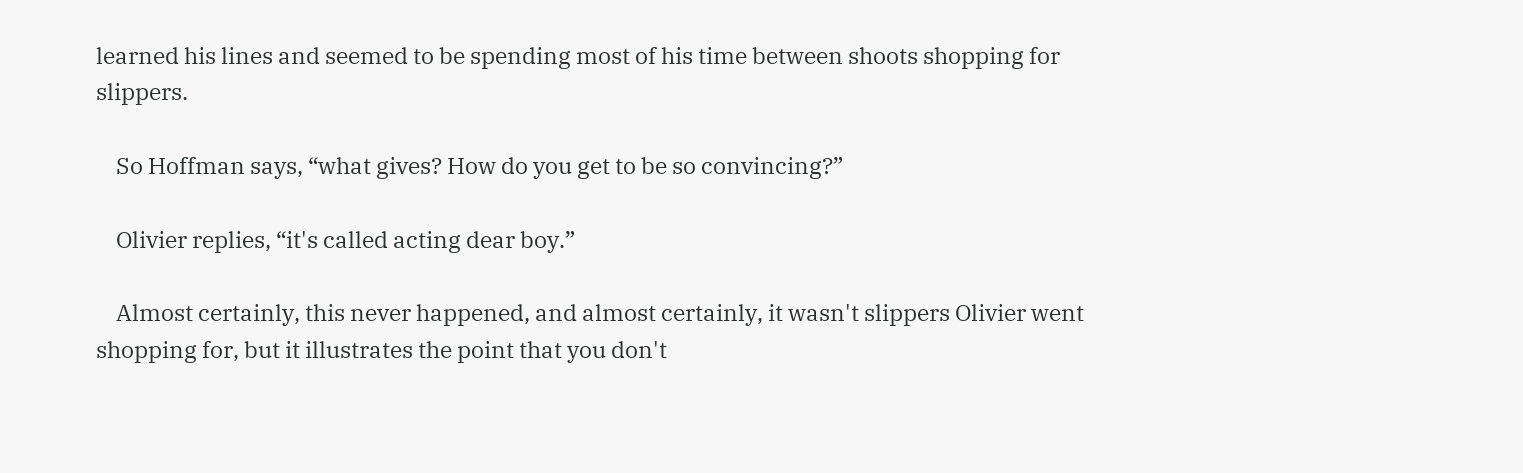learned his lines and seemed to be spending most of his time between shoots shopping for slippers.

    So Hoffman says, “what gives? How do you get to be so convincing?”

    Olivier replies, “it's called acting dear boy.”

    Almost certainly, this never happened, and almost certainly, it wasn't slippers Olivier went shopping for, but it illustrates the point that you don't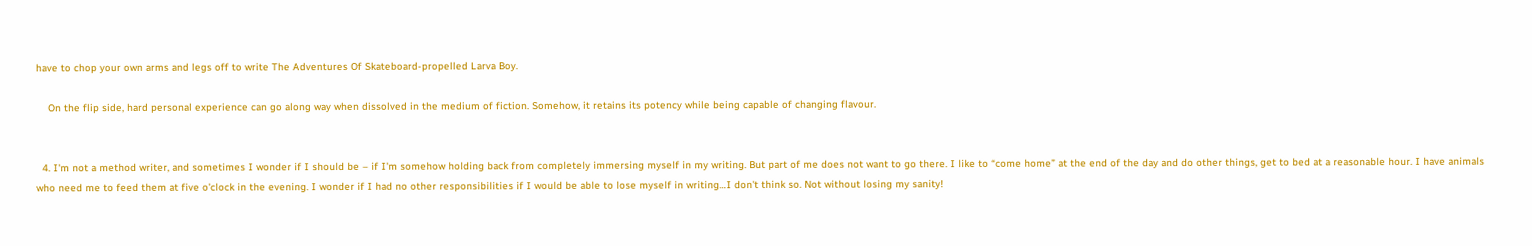have to chop your own arms and legs off to write The Adventures Of Skateboard-propelled Larva Boy.

    On the flip side, hard personal experience can go along way when dissolved in the medium of fiction. Somehow, it retains its potency while being capable of changing flavour.


  4. I'm not a method writer, and sometimes I wonder if I should be – if I'm somehow holding back from completely immersing myself in my writing. But part of me does not want to go there. I like to “come home” at the end of the day and do other things, get to bed at a reasonable hour. I have animals who need me to feed them at five o'clock in the evening. I wonder if I had no other responsibilities if I would be able to lose myself in writing…I don't think so. Not without losing my sanity!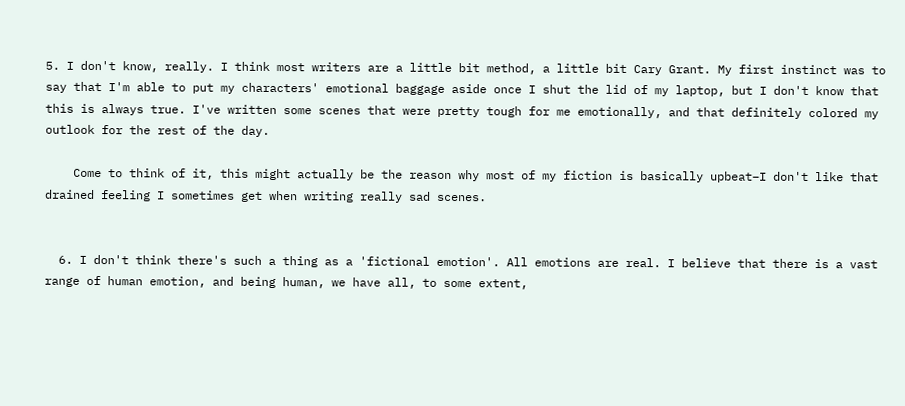5. I don't know, really. I think most writers are a little bit method, a little bit Cary Grant. My first instinct was to say that I'm able to put my characters' emotional baggage aside once I shut the lid of my laptop, but I don't know that this is always true. I've written some scenes that were pretty tough for me emotionally, and that definitely colored my outlook for the rest of the day.

    Come to think of it, this might actually be the reason why most of my fiction is basically upbeat–I don't like that drained feeling I sometimes get when writing really sad scenes.


  6. I don't think there's such a thing as a 'fictional emotion'. All emotions are real. I believe that there is a vast range of human emotion, and being human, we have all, to some extent,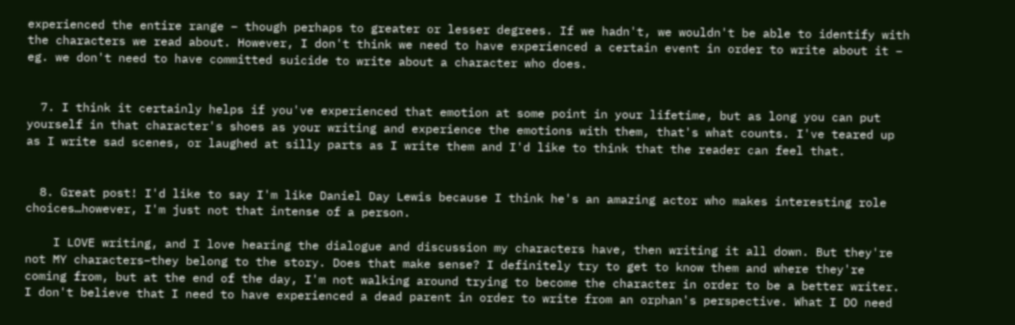experienced the entire range – though perhaps to greater or lesser degrees. If we hadn't, we wouldn't be able to identify with the characters we read about. However, I don't think we need to have experienced a certain event in order to write about it – eg. we don't need to have committed suicide to write about a character who does.


  7. I think it certainly helps if you've experienced that emotion at some point in your lifetime, but as long you can put yourself in that character's shoes as your writing and experience the emotions with them, that's what counts. I've teared up as I write sad scenes, or laughed at silly parts as I write them and I'd like to think that the reader can feel that.


  8. Great post! I'd like to say I'm like Daniel Day Lewis because I think he's an amazing actor who makes interesting role choices…however, I'm just not that intense of a person.

    I LOVE writing, and I love hearing the dialogue and discussion my characters have, then writing it all down. But they're not MY characters–they belong to the story. Does that make sense? I definitely try to get to know them and where they're coming from, but at the end of the day, I'm not walking around trying to become the character in order to be a better writer. I don't believe that I need to have experienced a dead parent in order to write from an orphan's perspective. What I DO need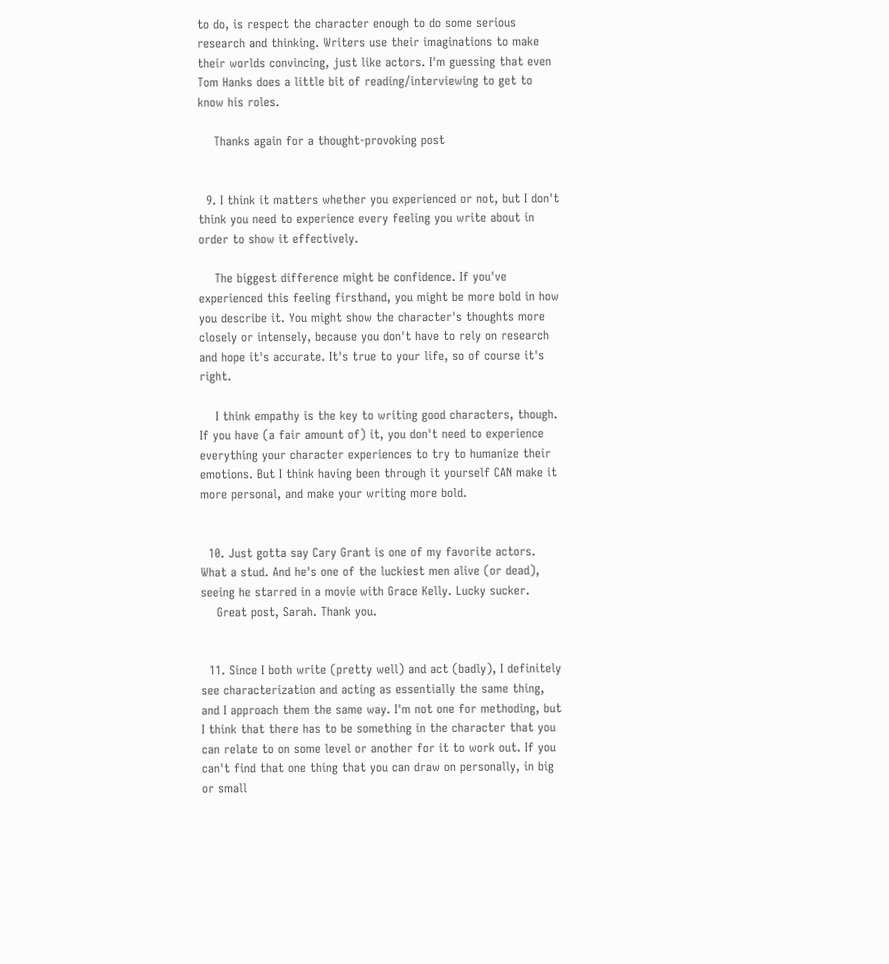to do, is respect the character enough to do some serious research and thinking. Writers use their imaginations to make their worlds convincing, just like actors. I'm guessing that even Tom Hanks does a little bit of reading/interviewing to get to know his roles.

    Thanks again for a thought-provoking post


  9. I think it matters whether you experienced or not, but I don't think you need to experience every feeling you write about in order to show it effectively.

    The biggest difference might be confidence. If you've experienced this feeling firsthand, you might be more bold in how you describe it. You might show the character's thoughts more closely or intensely, because you don't have to rely on research and hope it's accurate. It's true to your life, so of course it's right.

    I think empathy is the key to writing good characters, though. If you have (a fair amount of) it, you don't need to experience everything your character experiences to try to humanize their emotions. But I think having been through it yourself CAN make it more personal, and make your writing more bold.


  10. Just gotta say Cary Grant is one of my favorite actors. What a stud. And he's one of the luckiest men alive (or dead), seeing he starred in a movie with Grace Kelly. Lucky sucker.
    Great post, Sarah. Thank you.


  11. Since I both write (pretty well) and act (badly), I definitely see characterization and acting as essentially the same thing, and I approach them the same way. I'm not one for methoding, but I think that there has to be something in the character that you can relate to on some level or another for it to work out. If you can't find that one thing that you can draw on personally, in big or small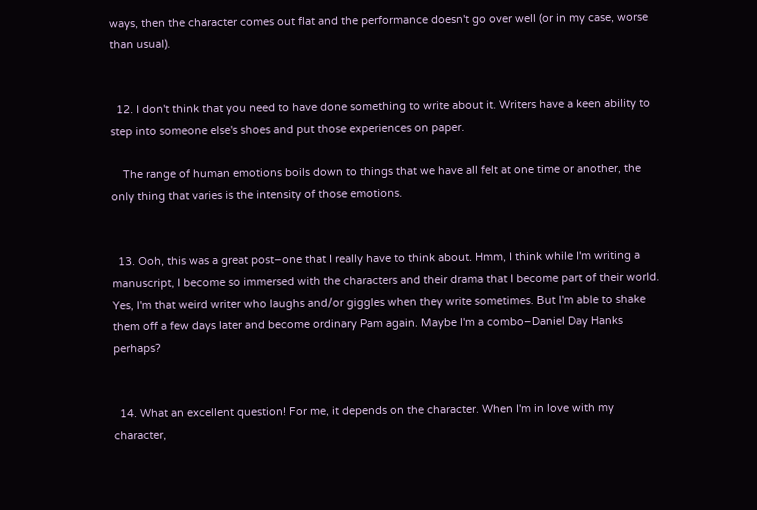ways, then the character comes out flat and the performance doesn't go over well (or in my case, worse than usual).


  12. I don't think that you need to have done something to write about it. Writers have a keen ability to step into someone else's shoes and put those experiences on paper.

    The range of human emotions boils down to things that we have all felt at one time or another, the only thing that varies is the intensity of those emotions.


  13. Ooh, this was a great post–one that I really have to think about. Hmm, I think while I'm writing a manuscript, I become so immersed with the characters and their drama that I become part of their world. Yes, I'm that weird writer who laughs and/or giggles when they write sometimes. But I'm able to shake them off a few days later and become ordinary Pam again. Maybe I'm a combo–Daniel Day Hanks perhaps?


  14. What an excellent question! For me, it depends on the character. When I'm in love with my character,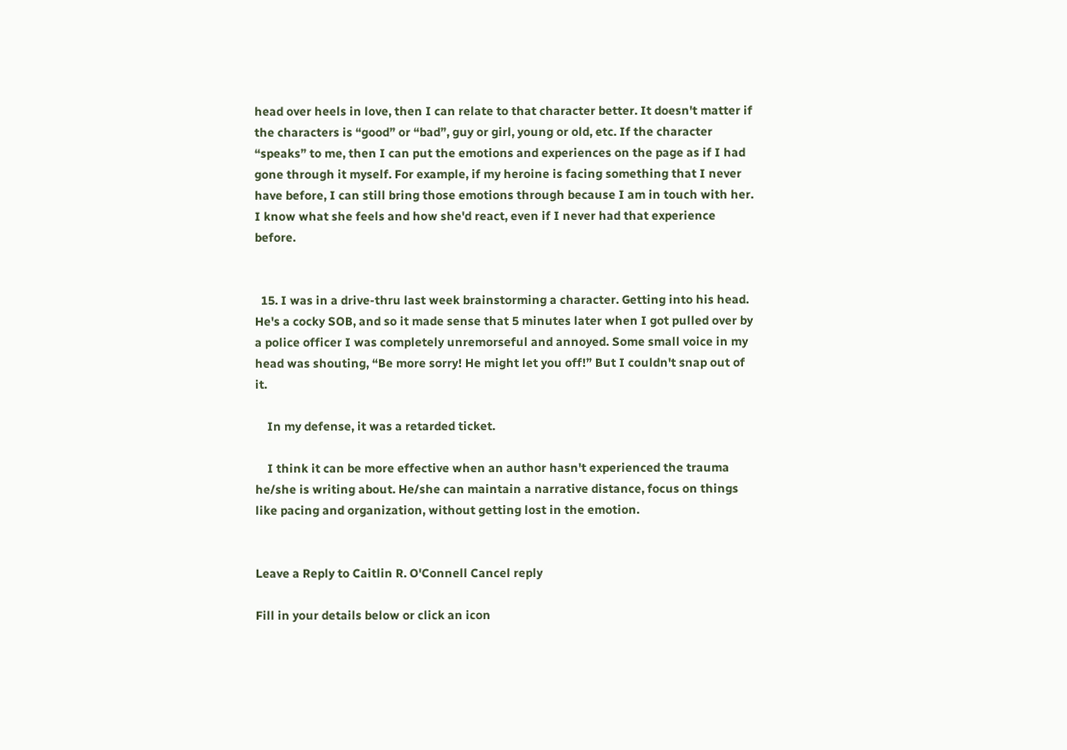head over heels in love, then I can relate to that character better. It doesn't matter if the characters is “good” or “bad”, guy or girl, young or old, etc. If the character “speaks” to me, then I can put the emotions and experiences on the page as if I had gone through it myself. For example, if my heroine is facing something that I never have before, I can still bring those emotions through because I am in touch with her. I know what she feels and how she'd react, even if I never had that experience before.


  15. I was in a drive-thru last week brainstorming a character. Getting into his head. He's a cocky SOB, and so it made sense that 5 minutes later when I got pulled over by a police officer I was completely unremorseful and annoyed. Some small voice in my head was shouting, “Be more sorry! He might let you off!” But I couldn't snap out of it.

    In my defense, it was a retarded ticket.

    I think it can be more effective when an author hasn't experienced the trauma he/she is writing about. He/she can maintain a narrative distance, focus on things like pacing and organization, without getting lost in the emotion.


Leave a Reply to Caitlin R. O'Connell Cancel reply

Fill in your details below or click an icon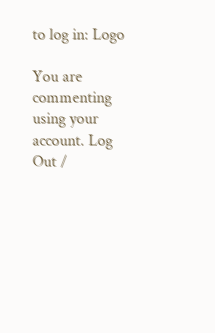to log in: Logo

You are commenting using your account. Log Out /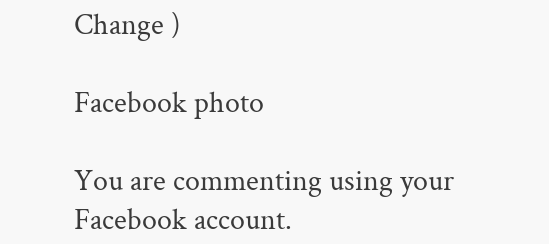Change )

Facebook photo

You are commenting using your Facebook account.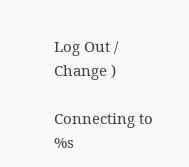Log Out /  Change )

Connecting to %s